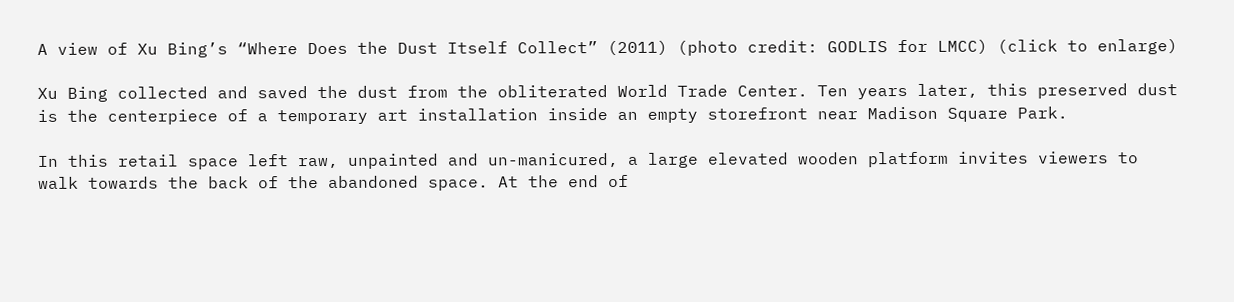A view of Xu Bing’s “Where Does the Dust Itself Collect” (2011) (photo credit: GODLIS for LMCC) (click to enlarge)

Xu Bing collected and saved the dust from the obliterated World Trade Center. Ten years later, this preserved dust is the centerpiece of a temporary art installation inside an empty storefront near Madison Square Park.

In this retail space left raw, unpainted and un-manicured, a large elevated wooden platform invites viewers to walk towards the back of the abandoned space. At the end of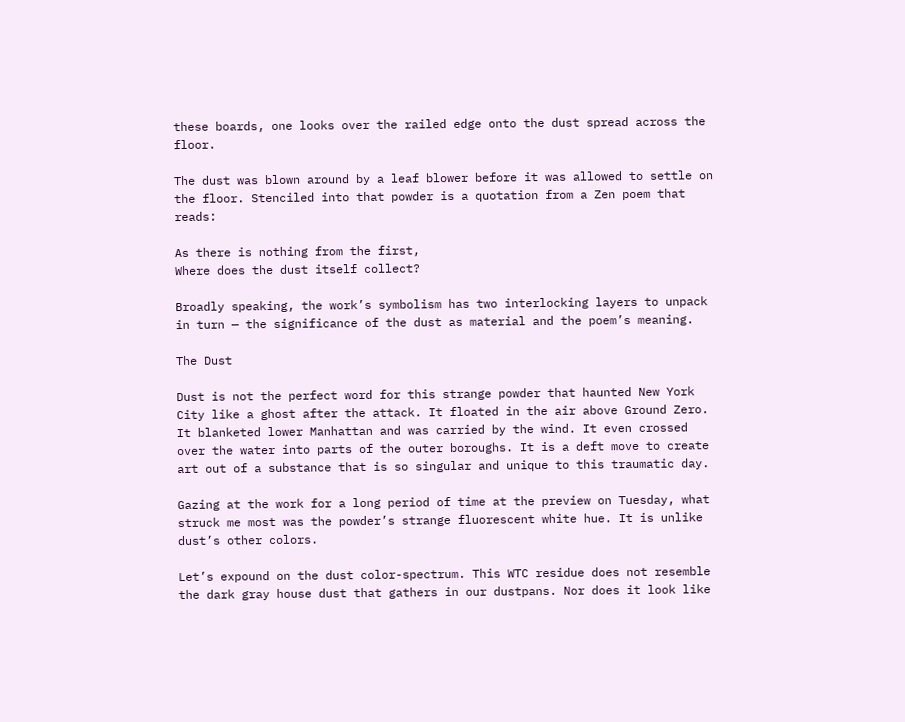these boards, one looks over the railed edge onto the dust spread across the floor.

The dust was blown around by a leaf blower before it was allowed to settle on the floor. Stenciled into that powder is a quotation from a Zen poem that reads:

As there is nothing from the first,
Where does the dust itself collect?

Broadly speaking, the work’s symbolism has two interlocking layers to unpack in turn — the significance of the dust as material and the poem’s meaning.

The Dust

Dust is not the perfect word for this strange powder that haunted New York City like a ghost after the attack. It floated in the air above Ground Zero. It blanketed lower Manhattan and was carried by the wind. It even crossed over the water into parts of the outer boroughs. It is a deft move to create art out of a substance that is so singular and unique to this traumatic day.

Gazing at the work for a long period of time at the preview on Tuesday, what struck me most was the powder’s strange fluorescent white hue. It is unlike dust’s other colors.

Let’s expound on the dust color-spectrum. This WTC residue does not resemble the dark gray house dust that gathers in our dustpans. Nor does it look like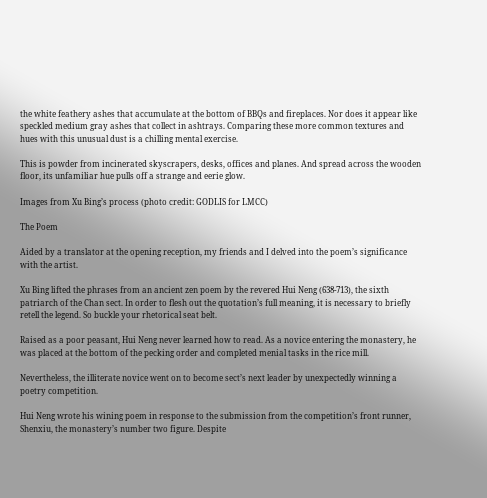the white feathery ashes that accumulate at the bottom of BBQs and fireplaces. Nor does it appear like speckled medium gray ashes that collect in ashtrays. Comparing these more common textures and hues with this unusual dust is a chilling mental exercise.

This is powder from incinerated skyscrapers, desks, offices and planes. And spread across the wooden floor, its unfamiliar hue pulls off a strange and eerie glow.

Images from Xu Bing’s process (photo credit: GODLIS for LMCC)

The Poem

Aided by a translator at the opening reception, my friends and I delved into the poem’s significance with the artist.

Xu Bing lifted the phrases from an ancient zen poem by the revered Hui Neng (638-713), the sixth patriarch of the Chan sect. In order to flesh out the quotation’s full meaning, it is necessary to briefly retell the legend. So buckle your rhetorical seat belt.

Raised as a poor peasant, Hui Neng never learned how to read. As a novice entering the monastery, he was placed at the bottom of the pecking order and completed menial tasks in the rice mill.

Nevertheless, the illiterate novice went on to become sect’s next leader by unexpectedly winning a poetry competition.

Hui Neng wrote his wining poem in response to the submission from the competition’s front runner, Shenxiu, the monastery’s number two figure. Despite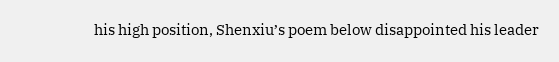his high position, Shenxiu’s poem below disappointed his leader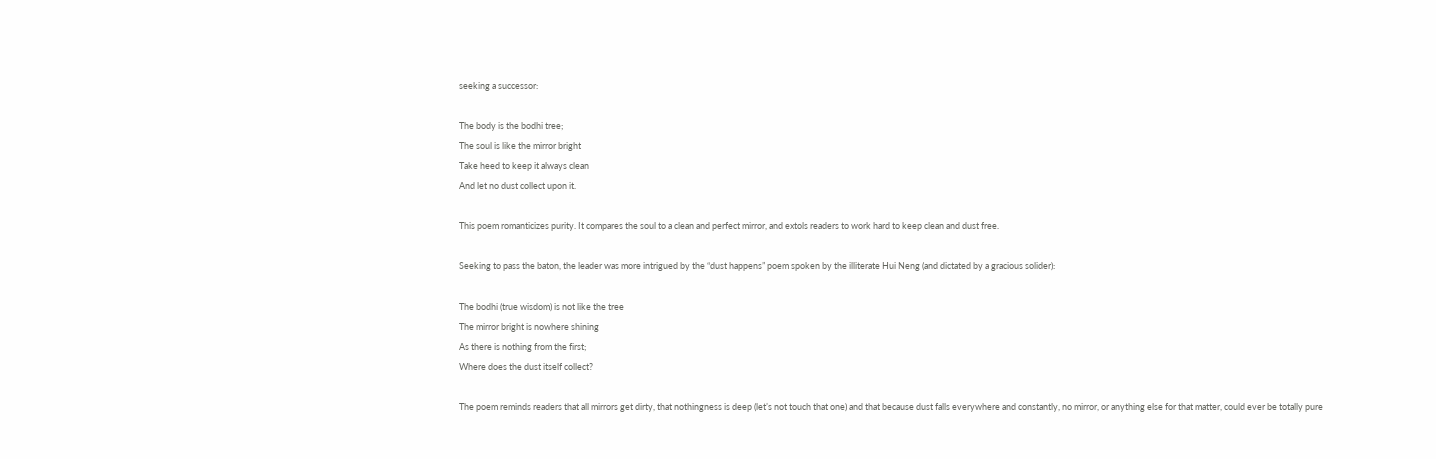seeking a successor:

The body is the bodhi tree;
The soul is like the mirror bright
Take heed to keep it always clean
And let no dust collect upon it.

This poem romanticizes purity. It compares the soul to a clean and perfect mirror, and extols readers to work hard to keep clean and dust free.

Seeking to pass the baton, the leader was more intrigued by the “dust happens” poem spoken by the illiterate Hui Neng (and dictated by a gracious solider):

The bodhi (true wisdom) is not like the tree
The mirror bright is nowhere shining
As there is nothing from the first;
Where does the dust itself collect?

The poem reminds readers that all mirrors get dirty, that nothingness is deep (let’s not touch that one) and that because dust falls everywhere and constantly, no mirror, or anything else for that matter, could ever be totally pure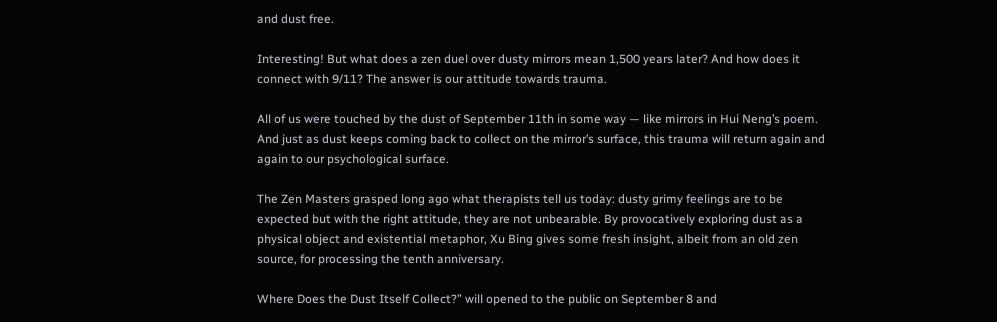and dust free.

Interesting! But what does a zen duel over dusty mirrors mean 1,500 years later? And how does it connect with 9/11? The answer is our attitude towards trauma.

All of us were touched by the dust of September 11th in some way — like mirrors in Hui Neng’s poem. And just as dust keeps coming back to collect on the mirror’s surface, this trauma will return again and again to our psychological surface.

The Zen Masters grasped long ago what therapists tell us today: dusty grimy feelings are to be expected but with the right attitude, they are not unbearable. By provocatively exploring dust as a physical object and existential metaphor, Xu Bing gives some fresh insight, albeit from an old zen source, for processing the tenth anniversary.

Where Does the Dust Itself Collect?” will opened to the public on September 8 and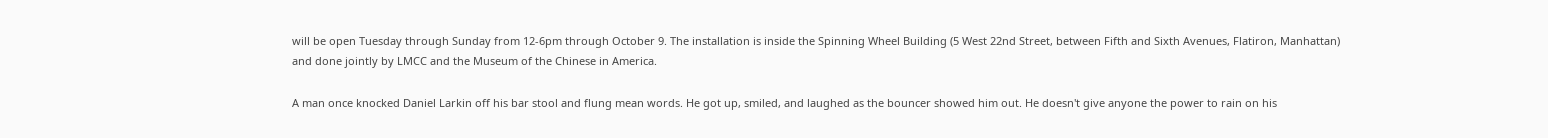will be open Tuesday through Sunday from 12-6pm through October 9. The installation is inside the Spinning Wheel Building (5 West 22nd Street, between Fifth and Sixth Avenues, Flatiron, Manhattan) and done jointly by LMCC and the Museum of the Chinese in America.

A man once knocked Daniel Larkin off his bar stool and flung mean words. He got up, smiled, and laughed as the bouncer showed him out. He doesn't give anyone the power to rain on his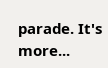parade. It's more...